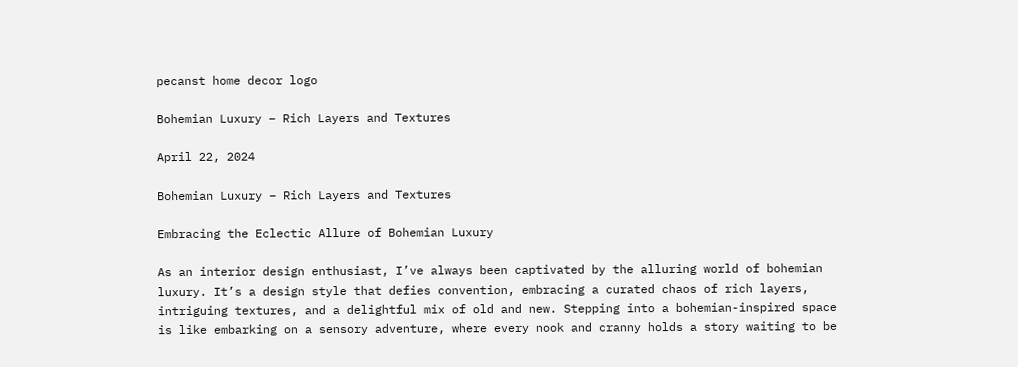pecanst home decor logo

Bohemian Luxury – Rich Layers and Textures

April 22, 2024

Bohemian Luxury – Rich Layers and Textures

Embracing the Eclectic Allure of Bohemian Luxury

As an interior design enthusiast, I’ve always been captivated by the alluring world of bohemian luxury. It’s a design style that defies convention, embracing a curated chaos of rich layers, intriguing textures, and a delightful mix of old and new. Stepping into a bohemian-inspired space is like embarking on a sensory adventure, where every nook and cranny holds a story waiting to be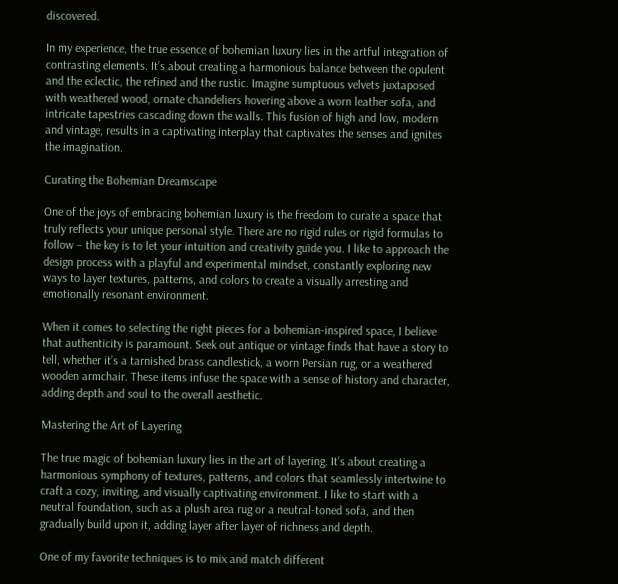discovered.

In my experience, the true essence of bohemian luxury lies in the artful integration of contrasting elements. It’s about creating a harmonious balance between the opulent and the eclectic, the refined and the rustic. Imagine sumptuous velvets juxtaposed with weathered wood, ornate chandeliers hovering above a worn leather sofa, and intricate tapestries cascading down the walls. This fusion of high and low, modern and vintage, results in a captivating interplay that captivates the senses and ignites the imagination.

Curating the Bohemian Dreamscape

One of the joys of embracing bohemian luxury is the freedom to curate a space that truly reflects your unique personal style. There are no rigid rules or rigid formulas to follow – the key is to let your intuition and creativity guide you. I like to approach the design process with a playful and experimental mindset, constantly exploring new ways to layer textures, patterns, and colors to create a visually arresting and emotionally resonant environment.

When it comes to selecting the right pieces for a bohemian-inspired space, I believe that authenticity is paramount. Seek out antique or vintage finds that have a story to tell, whether it’s a tarnished brass candlestick, a worn Persian rug, or a weathered wooden armchair. These items infuse the space with a sense of history and character, adding depth and soul to the overall aesthetic.

Mastering the Art of Layering

The true magic of bohemian luxury lies in the art of layering. It’s about creating a harmonious symphony of textures, patterns, and colors that seamlessly intertwine to craft a cozy, inviting, and visually captivating environment. I like to start with a neutral foundation, such as a plush area rug or a neutral-toned sofa, and then gradually build upon it, adding layer after layer of richness and depth.

One of my favorite techniques is to mix and match different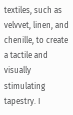textiles, such as velvvet, linen, and chenille, to create a tactile and visually stimulating tapestry. I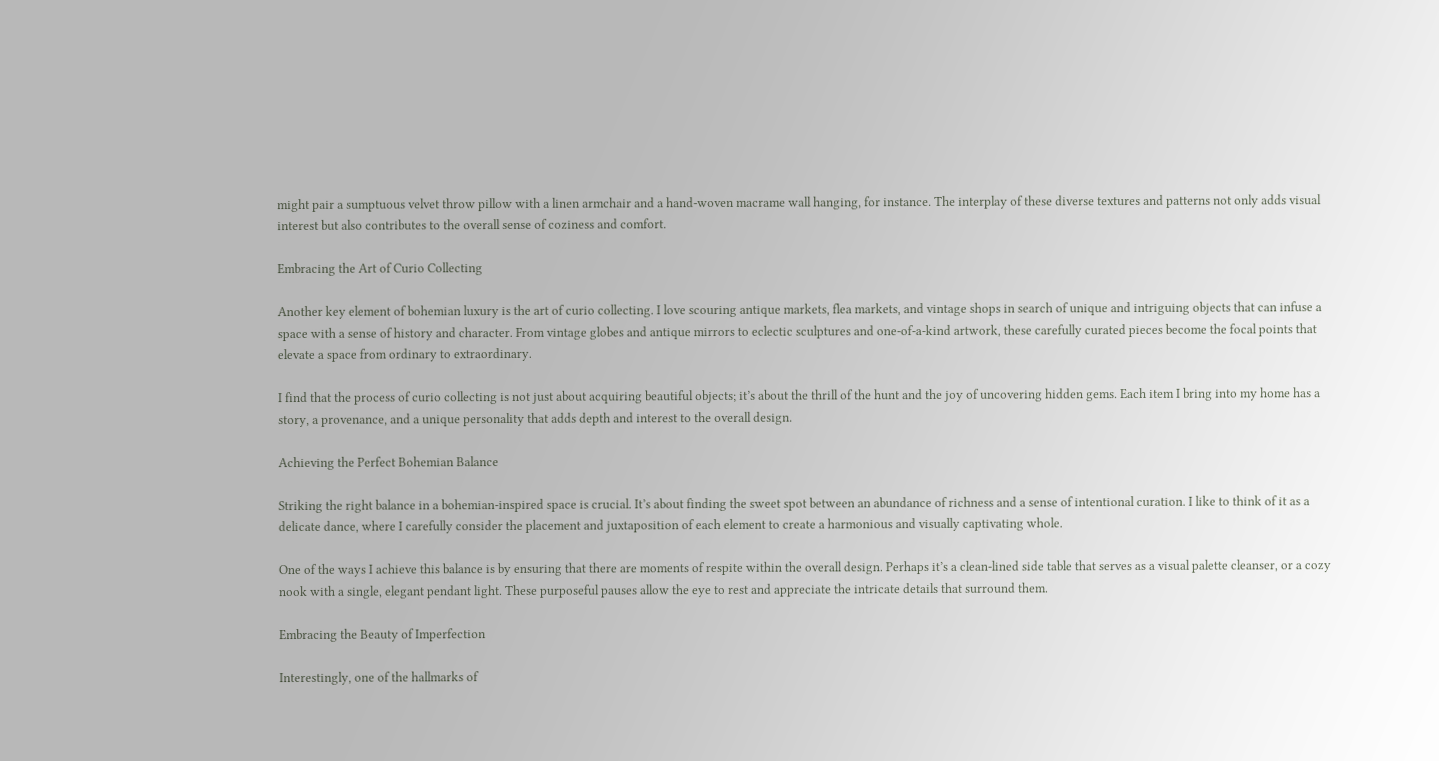might pair a sumptuous velvet throw pillow with a linen armchair and a hand-woven macrame wall hanging, for instance. The interplay of these diverse textures and patterns not only adds visual interest but also contributes to the overall sense of coziness and comfort.

Embracing the Art of Curio Collecting

Another key element of bohemian luxury is the art of curio collecting. I love scouring antique markets, flea markets, and vintage shops in search of unique and intriguing objects that can infuse a space with a sense of history and character. From vintage globes and antique mirrors to eclectic sculptures and one-of-a-kind artwork, these carefully curated pieces become the focal points that elevate a space from ordinary to extraordinary.

I find that the process of curio collecting is not just about acquiring beautiful objects; it’s about the thrill of the hunt and the joy of uncovering hidden gems. Each item I bring into my home has a story, a provenance, and a unique personality that adds depth and interest to the overall design.

Achieving the Perfect Bohemian Balance

Striking the right balance in a bohemian-inspired space is crucial. It’s about finding the sweet spot between an abundance of richness and a sense of intentional curation. I like to think of it as a delicate dance, where I carefully consider the placement and juxtaposition of each element to create a harmonious and visually captivating whole.

One of the ways I achieve this balance is by ensuring that there are moments of respite within the overall design. Perhaps it’s a clean-lined side table that serves as a visual palette cleanser, or a cozy nook with a single, elegant pendant light. These purposeful pauses allow the eye to rest and appreciate the intricate details that surround them.

Embracing the Beauty of Imperfection

Interestingly, one of the hallmarks of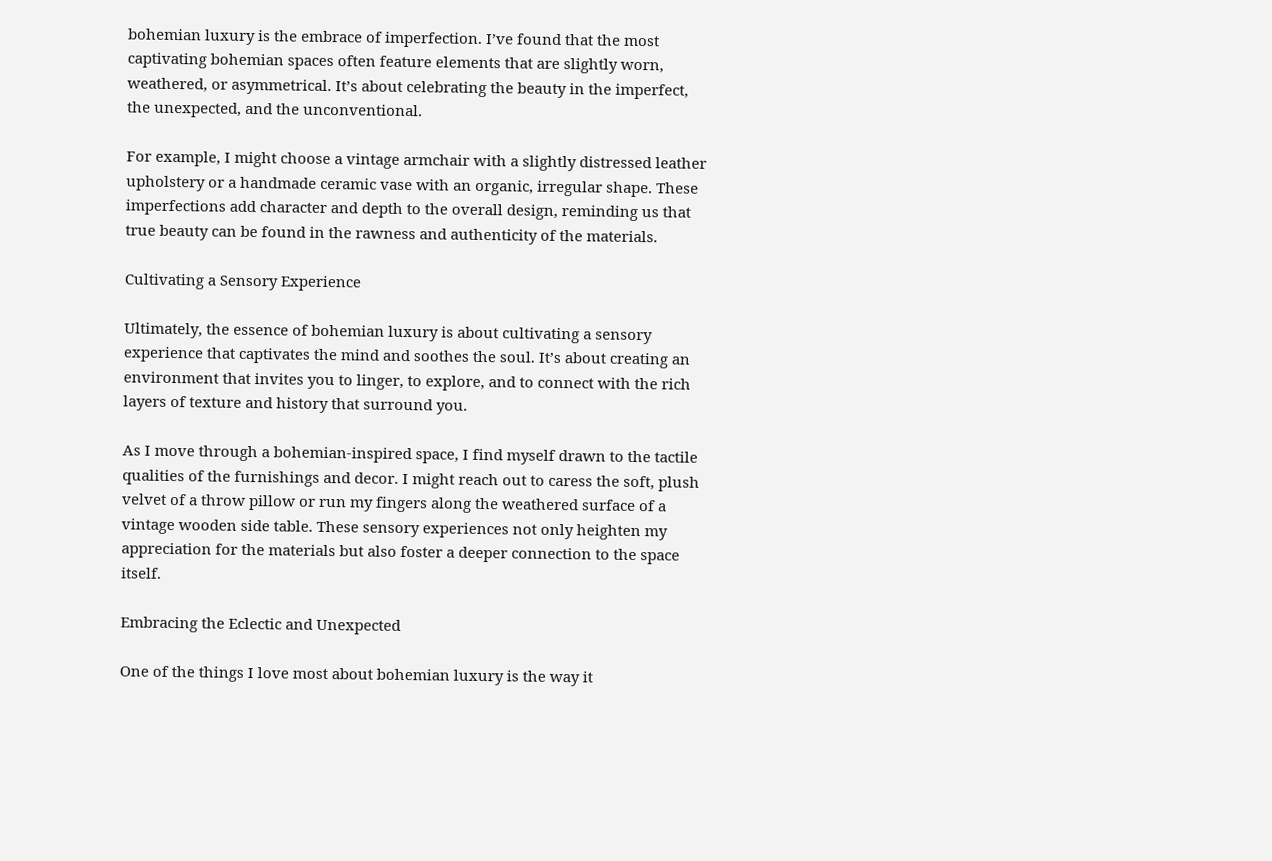bohemian luxury is the embrace of imperfection. I’ve found that the most captivating bohemian spaces often feature elements that are slightly worn, weathered, or asymmetrical. It’s about celebrating the beauty in the imperfect, the unexpected, and the unconventional.

For example, I might choose a vintage armchair with a slightly distressed leather upholstery or a handmade ceramic vase with an organic, irregular shape. These imperfections add character and depth to the overall design, reminding us that true beauty can be found in the rawness and authenticity of the materials.

Cultivating a Sensory Experience

Ultimately, the essence of bohemian luxury is about cultivating a sensory experience that captivates the mind and soothes the soul. It’s about creating an environment that invites you to linger, to explore, and to connect with the rich layers of texture and history that surround you.

As I move through a bohemian-inspired space, I find myself drawn to the tactile qualities of the furnishings and decor. I might reach out to caress the soft, plush velvet of a throw pillow or run my fingers along the weathered surface of a vintage wooden side table. These sensory experiences not only heighten my appreciation for the materials but also foster a deeper connection to the space itself.

Embracing the Eclectic and Unexpected

One of the things I love most about bohemian luxury is the way it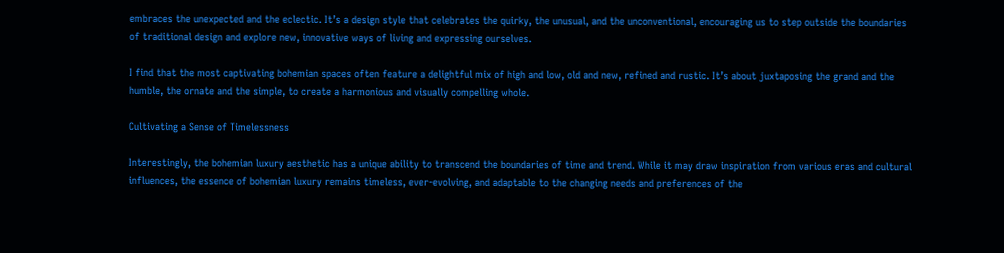embraces the unexpected and the eclectic. It’s a design style that celebrates the quirky, the unusual, and the unconventional, encouraging us to step outside the boundaries of traditional design and explore new, innovative ways of living and expressing ourselves.

I find that the most captivating bohemian spaces often feature a delightful mix of high and low, old and new, refined and rustic. It’s about juxtaposing the grand and the humble, the ornate and the simple, to create a harmonious and visually compelling whole.

Cultivating a Sense of Timelessness

Interestingly, the bohemian luxury aesthetic has a unique ability to transcend the boundaries of time and trend. While it may draw inspiration from various eras and cultural influences, the essence of bohemian luxury remains timeless, ever-evolving, and adaptable to the changing needs and preferences of the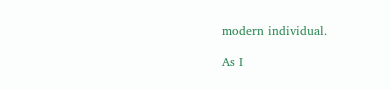modern individual.

As I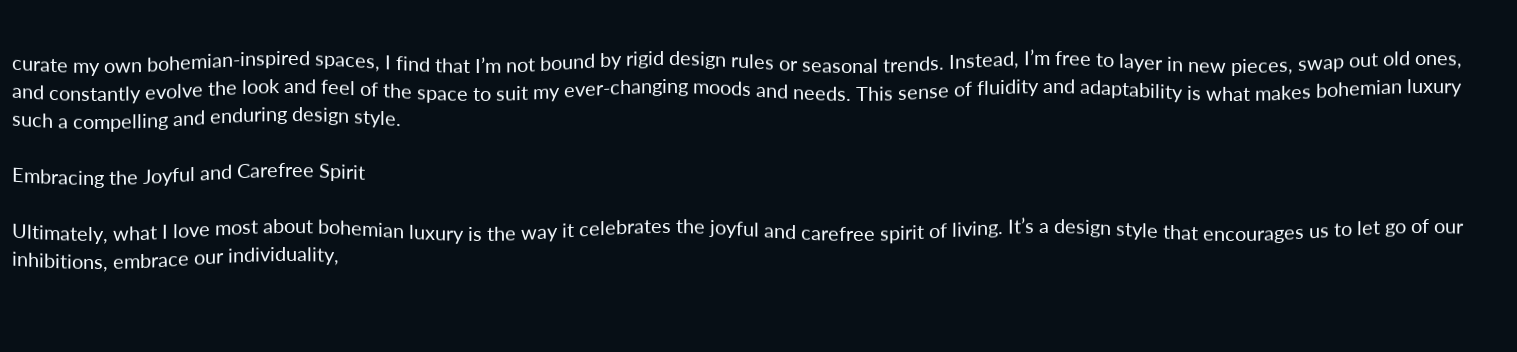curate my own bohemian-inspired spaces, I find that I’m not bound by rigid design rules or seasonal trends. Instead, I’m free to layer in new pieces, swap out old ones, and constantly evolve the look and feel of the space to suit my ever-changing moods and needs. This sense of fluidity and adaptability is what makes bohemian luxury such a compelling and enduring design style.

Embracing the Joyful and Carefree Spirit

Ultimately, what I love most about bohemian luxury is the way it celebrates the joyful and carefree spirit of living. It’s a design style that encourages us to let go of our inhibitions, embrace our individuality,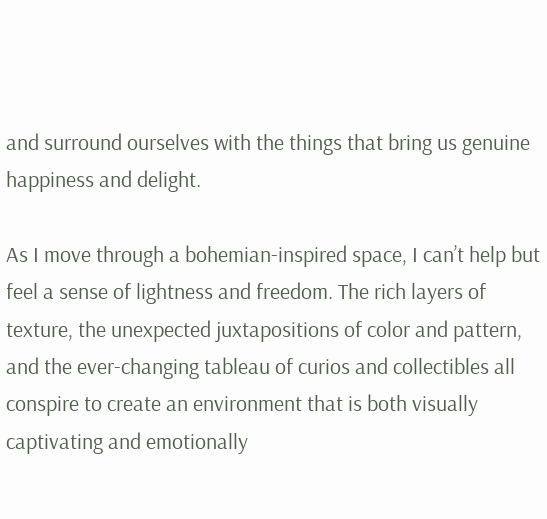and surround ourselves with the things that bring us genuine happiness and delight.

As I move through a bohemian-inspired space, I can’t help but feel a sense of lightness and freedom. The rich layers of texture, the unexpected juxtapositions of color and pattern, and the ever-changing tableau of curios and collectibles all conspire to create an environment that is both visually captivating and emotionally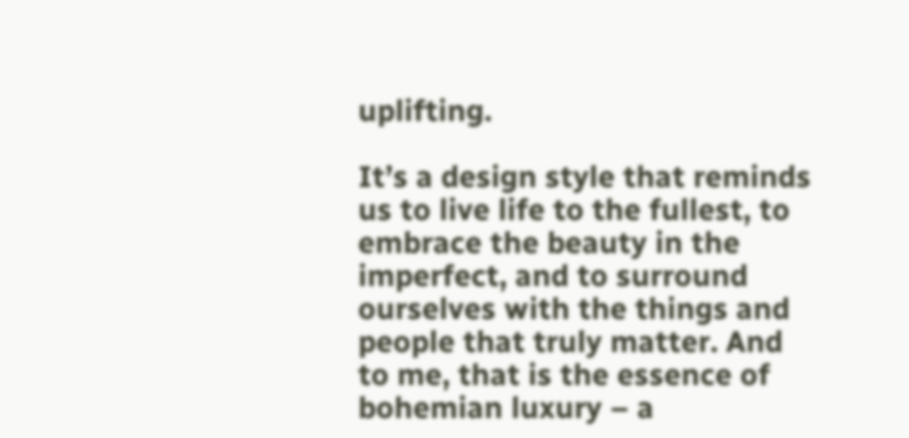uplifting.

It’s a design style that reminds us to live life to the fullest, to embrace the beauty in the imperfect, and to surround ourselves with the things and people that truly matter. And to me, that is the essence of bohemian luxury – a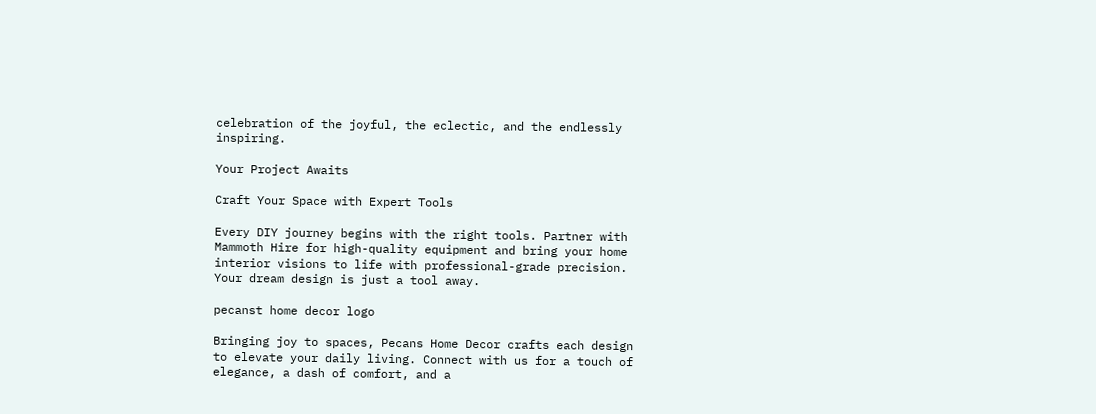celebration of the joyful, the eclectic, and the endlessly inspiring.

Your Project Awaits

Craft Your Space with Expert Tools

Every DIY journey begins with the right tools. Partner with Mammoth Hire for high-quality equipment and bring your home interior visions to life with professional-grade precision. Your dream design is just a tool away.

pecanst home decor logo

Bringing joy to spaces, Pecans Home Decor crafts each design to elevate your daily living. Connect with us for a touch of elegance, a dash of comfort, and a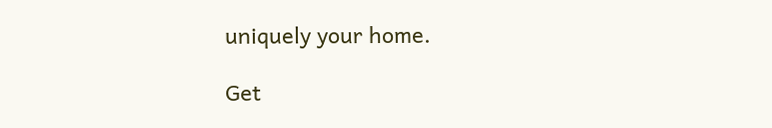uniquely your home.

Get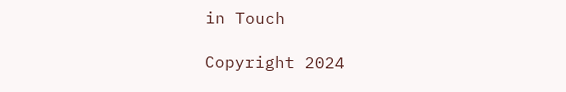in Touch

Copyright 2024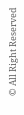© All Right Reserved